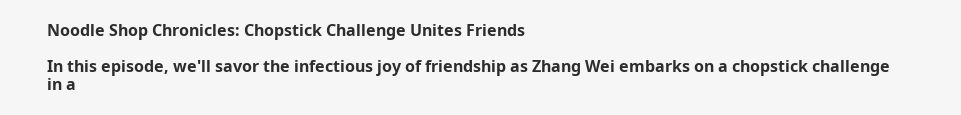Noodle Shop Chronicles: Chopstick Challenge Unites Friends

In this episode, we'll savor the infectious joy of friendship as Zhang Wei embarks on a chopstick challenge in a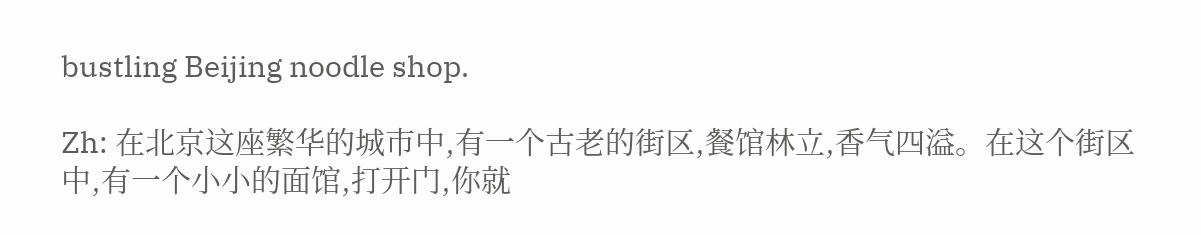bustling Beijing noodle shop.

Zh: 在北京这座繁华的城市中,有一个古老的街区,餐馆林立,香气四溢。在这个街区中,有一个小小的面馆,打开门,你就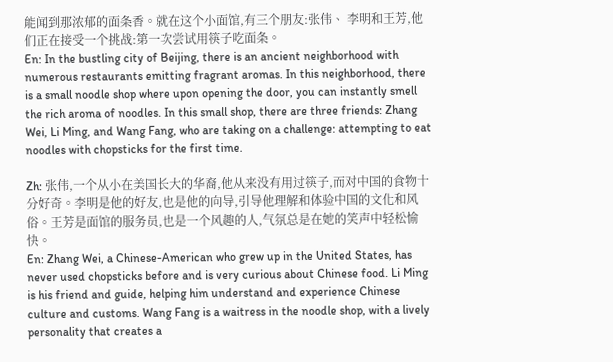能闻到那浓郁的面条香。就在这个小面馆,有三个朋友:张伟、 李明和王芳,他们正在接受一个挑战:第一次尝试用筷子吃面条。
En: In the bustling city of Beijing, there is an ancient neighborhood with numerous restaurants emitting fragrant aromas. In this neighborhood, there is a small noodle shop where upon opening the door, you can instantly smell the rich aroma of noodles. In this small shop, there are three friends: Zhang Wei, Li Ming, and Wang Fang, who are taking on a challenge: attempting to eat noodles with chopsticks for the first time.

Zh: 张伟,一个从小在美国长大的华裔,他从来没有用过筷子,而对中国的食物十分好奇。李明是他的好友,也是他的向导,引导他理解和体验中国的文化和风俗。王芳是面馆的服务员,也是一个风趣的人,气氛总是在她的笑声中轻松愉快。
En: Zhang Wei, a Chinese-American who grew up in the United States, has never used chopsticks before and is very curious about Chinese food. Li Ming is his friend and guide, helping him understand and experience Chinese culture and customs. Wang Fang is a waitress in the noodle shop, with a lively personality that creates a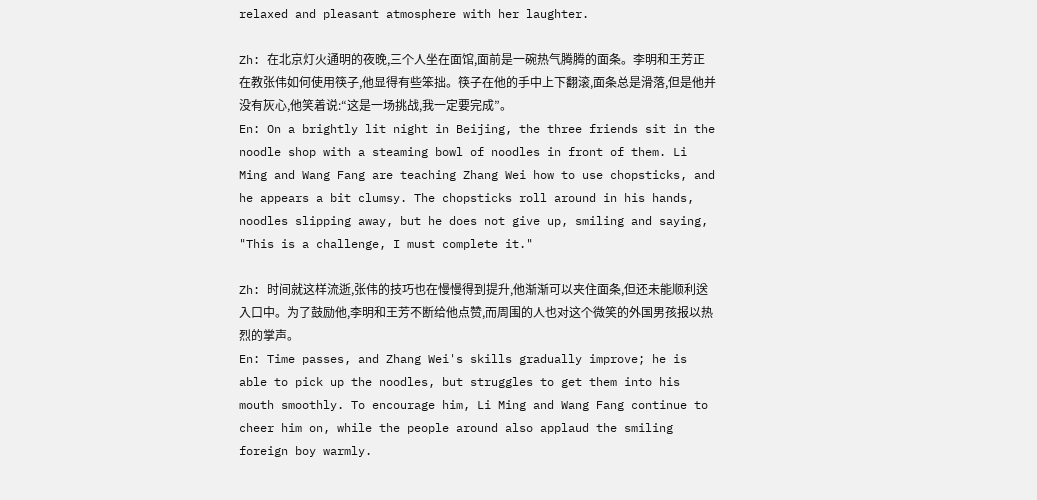relaxed and pleasant atmosphere with her laughter.

Zh: 在北京灯火通明的夜晚,三个人坐在面馆,面前是一碗热气腾腾的面条。李明和王芳正在教张伟如何使用筷子,他显得有些笨拙。筷子在他的手中上下翻滚,面条总是滑落,但是他并没有灰心,他笑着说:“这是一场挑战,我一定要完成”。
En: On a brightly lit night in Beijing, the three friends sit in the noodle shop with a steaming bowl of noodles in front of them. Li Ming and Wang Fang are teaching Zhang Wei how to use chopsticks, and he appears a bit clumsy. The chopsticks roll around in his hands, noodles slipping away, but he does not give up, smiling and saying, "This is a challenge, I must complete it."

Zh: 时间就这样流逝,张伟的技巧也在慢慢得到提升,他渐渐可以夹住面条,但还未能顺利送入口中。为了鼓励他,李明和王芳不断给他点赞,而周围的人也对这个微笑的外国男孩报以热烈的掌声。
En: Time passes, and Zhang Wei's skills gradually improve; he is able to pick up the noodles, but struggles to get them into his mouth smoothly. To encourage him, Li Ming and Wang Fang continue to cheer him on, while the people around also applaud the smiling foreign boy warmly.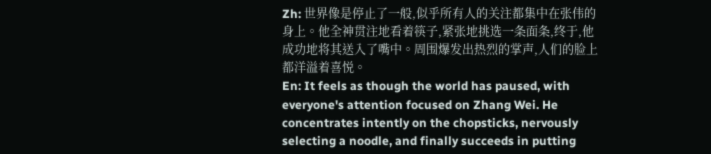Zh: 世界像是停止了一般,似乎所有人的关注都集中在张伟的身上。他全神贯注地看着筷子,紧张地挑选一条面条,终于,他成功地将其送入了嘴中。周围爆发出热烈的掌声,人们的脸上都洋溢着喜悦。
En: It feels as though the world has paused, with everyone's attention focused on Zhang Wei. He concentrates intently on the chopsticks, nervously selecting a noodle, and finally succeeds in putting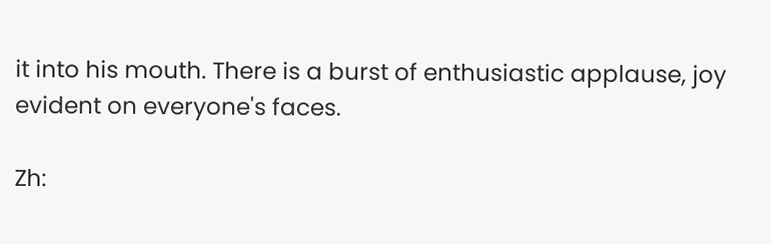it into his mouth. There is a burst of enthusiastic applause, joy evident on everyone's faces.

Zh: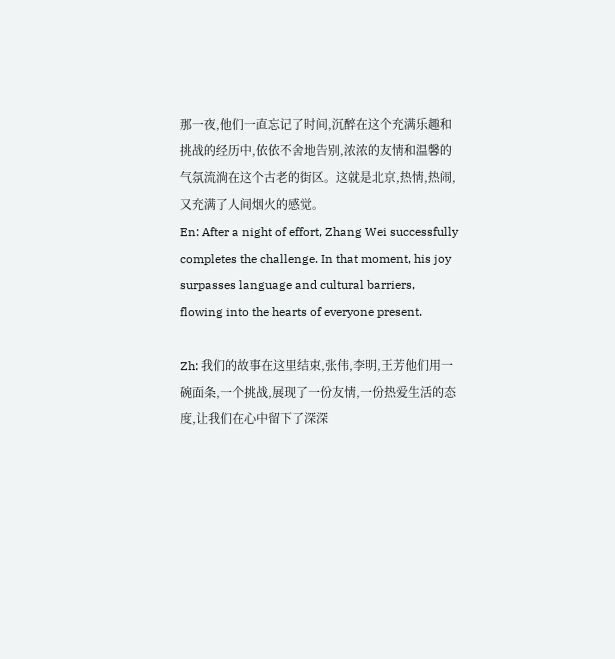那一夜,他们一直忘记了时间,沉醉在这个充满乐趣和挑战的经历中,依依不舍地告别,浓浓的友情和温馨的气氛流淌在这个古老的街区。这就是北京,热情,热闹,又充满了人间烟火的感觉。
En: After a night of effort, Zhang Wei successfully completes the challenge. In that moment, his joy surpasses language and cultural barriers, flowing into the hearts of everyone present.

Zh: 我们的故事在这里结束,张伟,李明,王芳他们用一碗面条,一个挑战,展现了一份友情,一份热爱生活的态度,让我们在心中留下了深深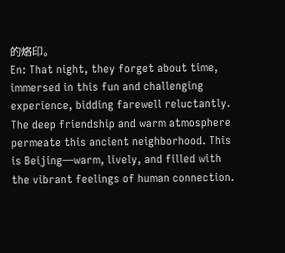的烙印。
En: That night, they forget about time, immersed in this fun and challenging experience, bidding farewell reluctantly. The deep friendship and warm atmosphere permeate this ancient neighborhood. This is Beijing—warm, lively, and filled with the vibrant feelings of human connection.